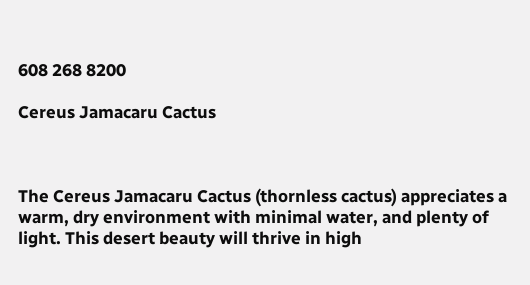608 268 8200

Cereus Jamacaru Cactus



The Cereus Jamacaru Cactus (thornless cactus) appreciates a warm, dry environment with minimal water, and plenty of light. This desert beauty will thrive in high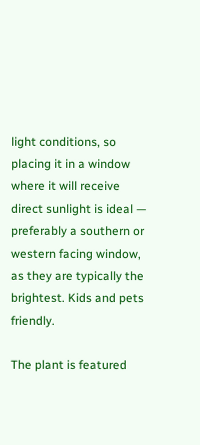light conditions, so placing it in a window where it will receive direct sunlight is ideal — preferably a southern or western facing window, as they are typically the brightest. Kids and pets friendly.

The plant is featured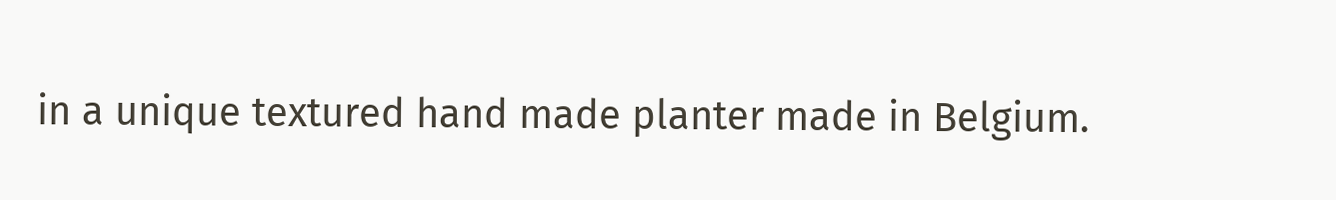in a unique textured hand made planter made in Belgium.